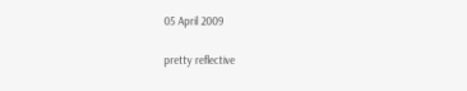05 April 2009

pretty reflective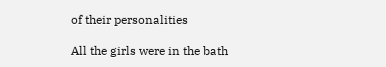of their personalities

All the girls were in the bath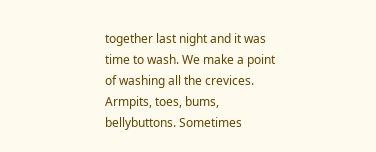together last night and it was time to wash. We make a point of washing all the crevices. Armpits, toes, bums, bellybuttons. Sometimes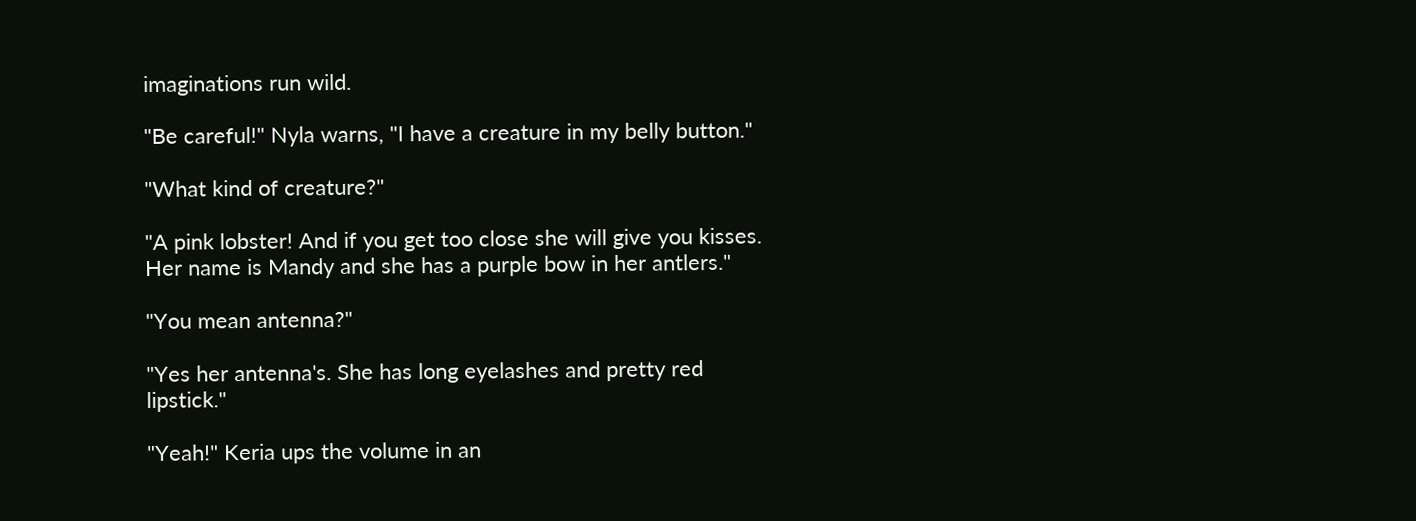imaginations run wild.

"Be careful!" Nyla warns, "I have a creature in my belly button."

"What kind of creature?"

"A pink lobster! And if you get too close she will give you kisses. Her name is Mandy and she has a purple bow in her antlers."

"You mean antenna?"

"Yes her antenna's. She has long eyelashes and pretty red lipstick."

"Yeah!" Keria ups the volume in an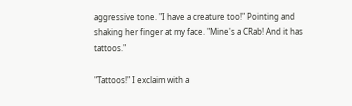aggressive tone. "I have a creature too!" Pointing and shaking her finger at my face. "Mine's a CRab! And it has tattoos."

"Tattoos!" I exclaim with a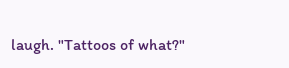laugh. "Tattoos of what?"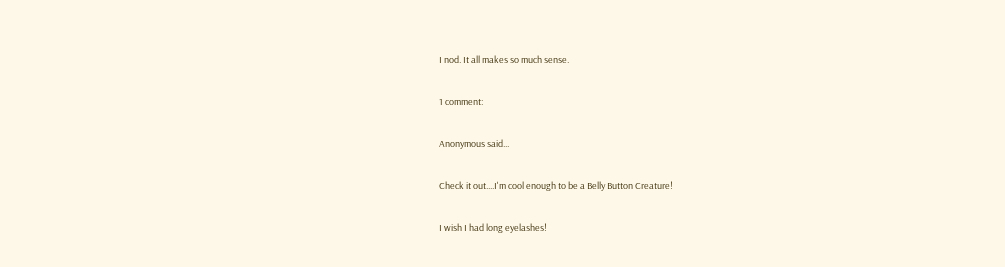I nod. It all makes so much sense.

1 comment:

Anonymous said...

Check it out....I'm cool enough to be a Belly Button Creature!

I wish I had long eyelashes!